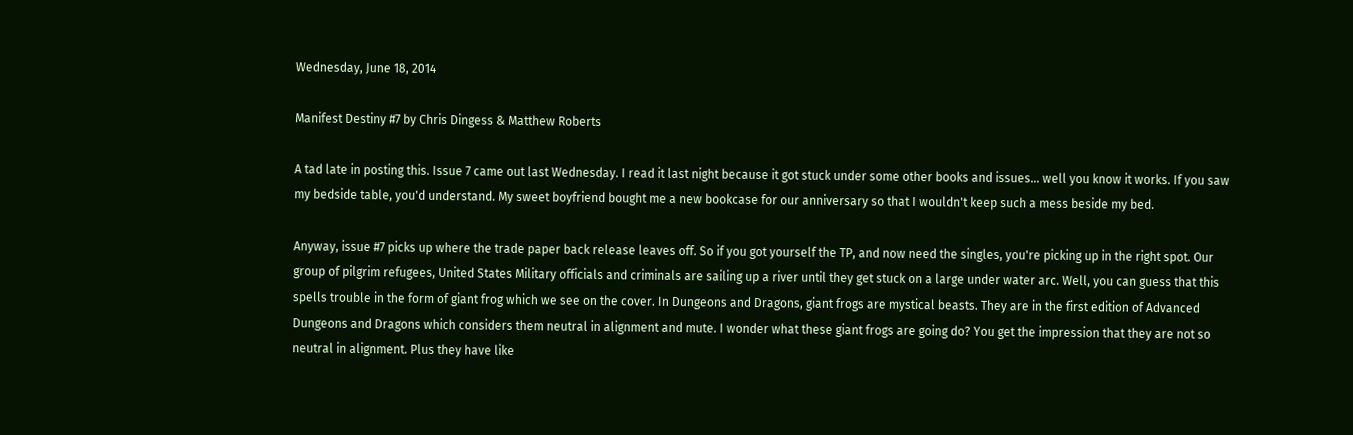Wednesday, June 18, 2014

Manifest Destiny #7 by Chris Dingess & Matthew Roberts

A tad late in posting this. Issue 7 came out last Wednesday. I read it last night because it got stuck under some other books and issues... well you know it works. If you saw my bedside table, you'd understand. My sweet boyfriend bought me a new bookcase for our anniversary so that I wouldn't keep such a mess beside my bed.

Anyway, issue #7 picks up where the trade paper back release leaves off. So if you got yourself the TP, and now need the singles, you're picking up in the right spot. Our group of pilgrim refugees, United States Military officials and criminals are sailing up a river until they get stuck on a large under water arc. Well, you can guess that this spells trouble in the form of giant frog which we see on the cover. In Dungeons and Dragons, giant frogs are mystical beasts. They are in the first edition of Advanced Dungeons and Dragons which considers them neutral in alignment and mute. I wonder what these giant frogs are going do? You get the impression that they are not so neutral in alignment. Plus they have like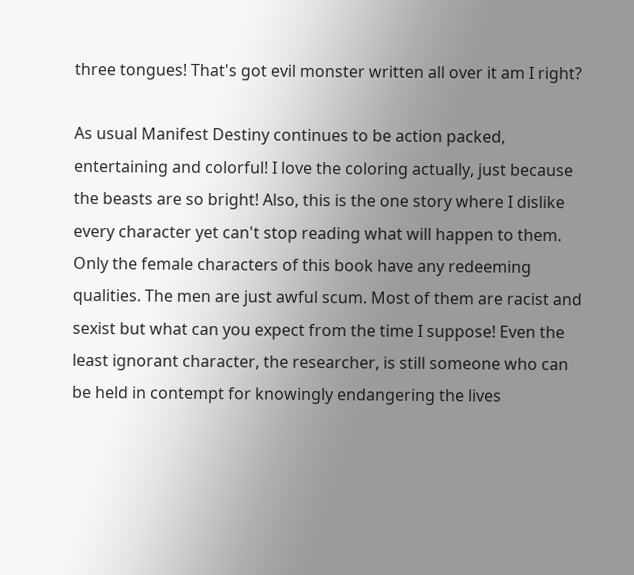three tongues! That's got evil monster written all over it am I right?

As usual Manifest Destiny continues to be action packed, entertaining and colorful! I love the coloring actually, just because the beasts are so bright! Also, this is the one story where I dislike every character yet can't stop reading what will happen to them. Only the female characters of this book have any redeeming qualities. The men are just awful scum. Most of them are racist and sexist but what can you expect from the time I suppose! Even the least ignorant character, the researcher, is still someone who can be held in contempt for knowingly endangering the lives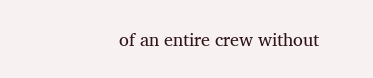of an entire crew without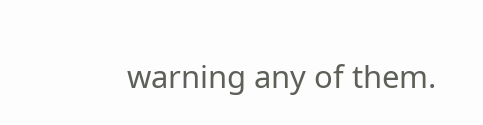warning any of them.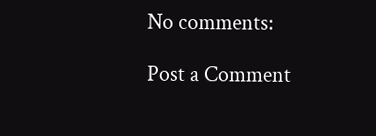No comments:

Post a Comment